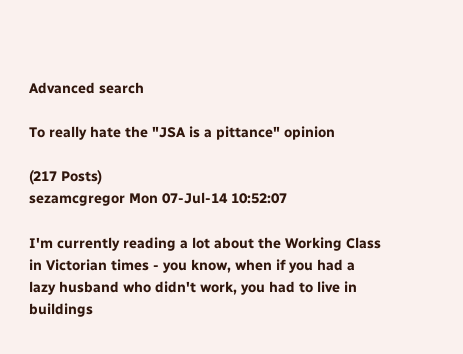Advanced search

To really hate the "JSA is a pittance" opinion

(217 Posts)
sezamcgregor Mon 07-Jul-14 10:52:07

I'm currently reading a lot about the Working Class in Victorian times - you know, when if you had a lazy husband who didn't work, you had to live in buildings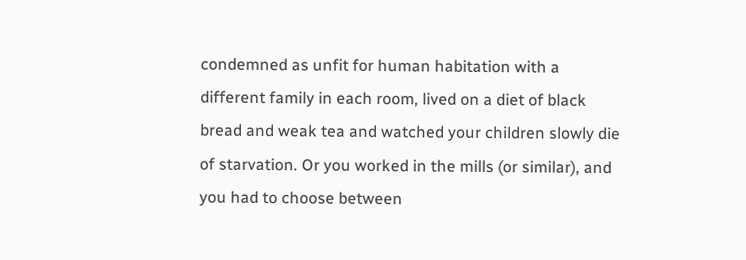condemned as unfit for human habitation with a different family in each room, lived on a diet of black bread and weak tea and watched your children slowly die of starvation. Or you worked in the mills (or similar), and you had to choose between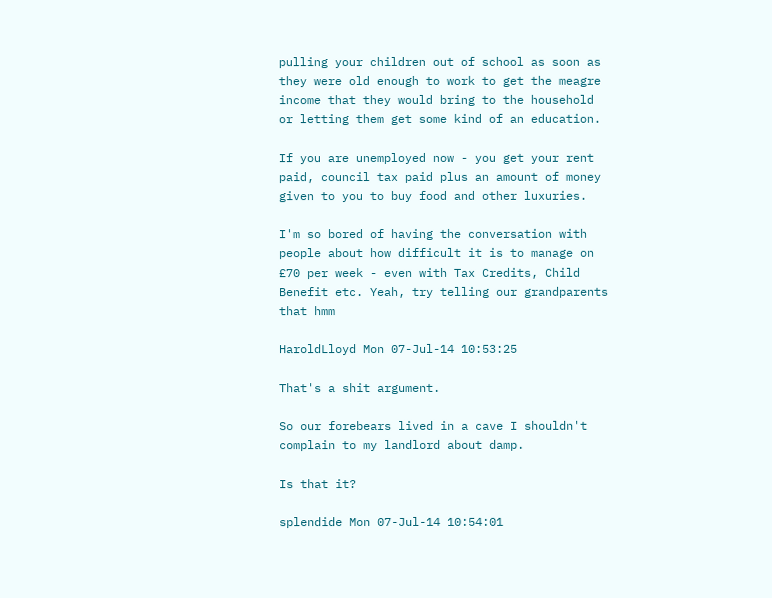pulling your children out of school as soon as they were old enough to work to get the meagre income that they would bring to the household or letting them get some kind of an education.

If you are unemployed now - you get your rent paid, council tax paid plus an amount of money given to you to buy food and other luxuries.

I'm so bored of having the conversation with people about how difficult it is to manage on £70 per week - even with Tax Credits, Child Benefit etc. Yeah, try telling our grandparents that hmm

HaroldLloyd Mon 07-Jul-14 10:53:25

That's a shit argument.

So our forebears lived in a cave I shouldn't complain to my landlord about damp.

Is that it?

splendide Mon 07-Jul-14 10:54:01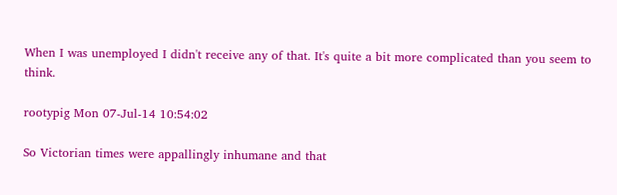When I was unemployed I didn't receive any of that. It's quite a bit more complicated than you seem to think.

rootypig Mon 07-Jul-14 10:54:02

So Victorian times were appallingly inhumane and that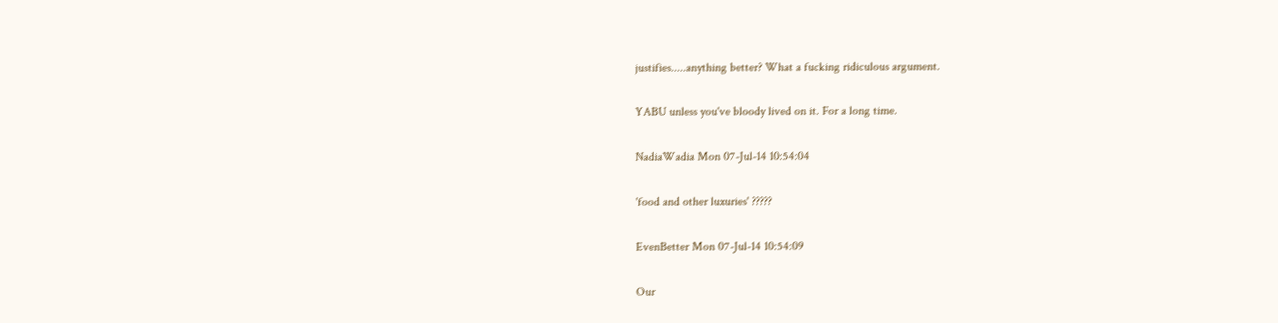justifies.....anything better? What a fucking ridiculous argument.

YABU unless you've bloody lived on it. For a long time.

NadiaWadia Mon 07-Jul-14 10:54:04

'food and other luxuries' ?????

EvenBetter Mon 07-Jul-14 10:54:09

Our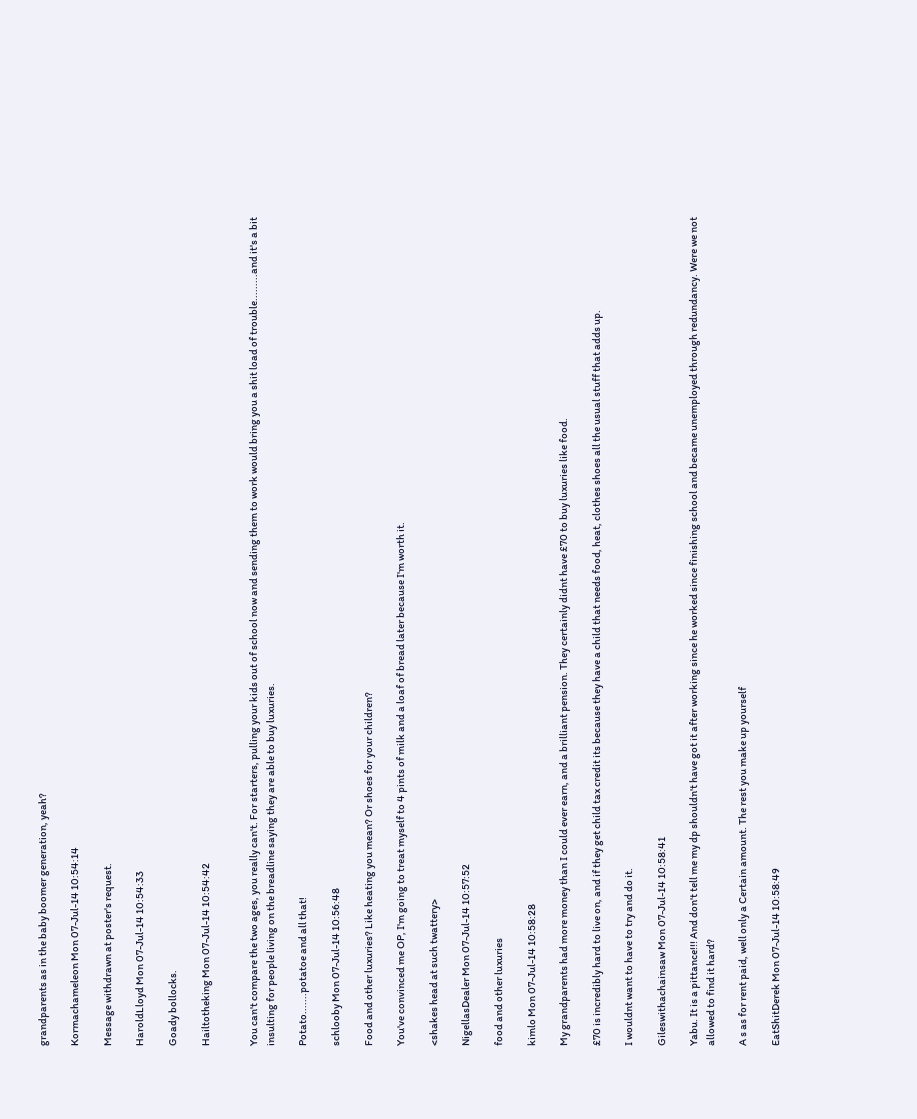grandparents as in the baby boomer generation, yeah?

Kormachameleon Mon 07-Jul-14 10:54:14

Message withdrawn at poster's request.

HaroldLloyd Mon 07-Jul-14 10:54:33

Goady bollocks.

Hailtotheking Mon 07-Jul-14 10:54:42


You can't compare the two ages, you really can't. For starters, pulling your kids out of school now and sending them to work would bring you a shit load of trouble.........and it's a bit insulting for people living on the breadline saying they are able to buy luxuries.

Potato.......potatoe and all that!

schlooby Mon 07-Jul-14 10:56:48

Food and other luxuries? Like heating you mean? Or shoes for your children?

You've convinced me OP, I'm going to treat myself to 4 pints of milk and a loaf of bread later because I'm worth it.

<shakes head at such twattery>

NigellasDealer Mon 07-Jul-14 10:57:52

food and other luxuries

kimlo Mon 07-Jul-14 10:58:28

My grandparents had more money than I could ever earn, and a brilliant pension. They certainly didnt have £70 to buy luxuries like food.

£70 is incredibly hard to live on, and if they get child tax credit its because they have a child that needs food, heat, clothes shoes all the usual stuff that adds up.

I wouldnt want to have to try and do it.

Gileswithachainsaw Mon 07-Jul-14 10:58:41

Yabu. It is a pittance!!! And don't tell me my dp shouldn't have got it after working since he worked since finishing school and became unemployed through redundancy. Were we not allowed to find it hard?

A s as for rent paid, well only a Certain amount. The rest you make up yourself

EatShitDerek Mon 07-Jul-14 10:58:49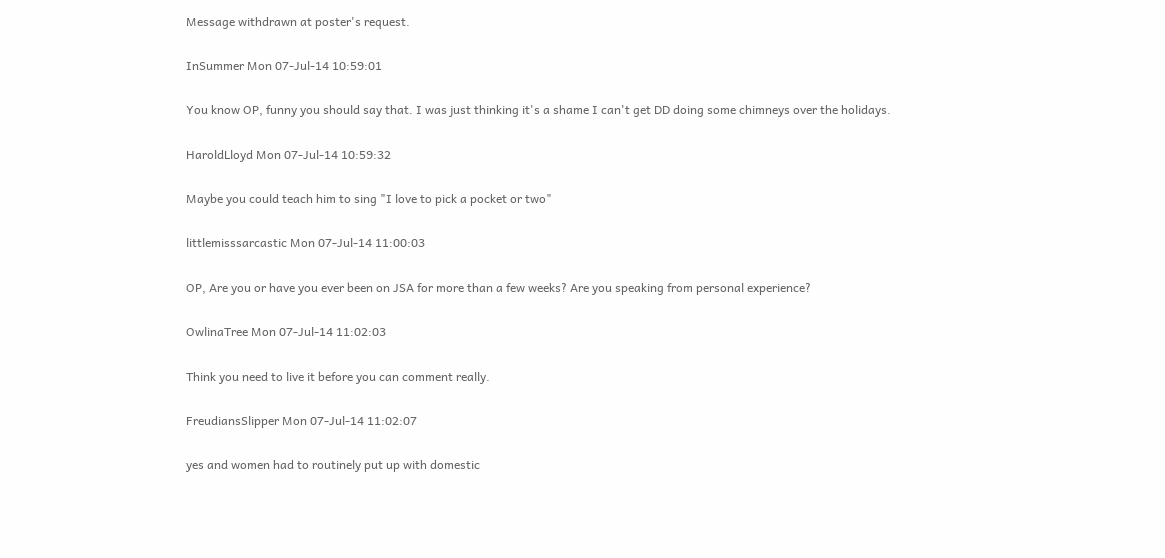Message withdrawn at poster's request.

InSummer Mon 07-Jul-14 10:59:01

You know OP, funny you should say that. I was just thinking it's a shame I can't get DD doing some chimneys over the holidays.

HaroldLloyd Mon 07-Jul-14 10:59:32

Maybe you could teach him to sing "I love to pick a pocket or two"

littlemisssarcastic Mon 07-Jul-14 11:00:03

OP, Are you or have you ever been on JSA for more than a few weeks? Are you speaking from personal experience?

OwlinaTree Mon 07-Jul-14 11:02:03

Think you need to live it before you can comment really.

FreudiansSlipper Mon 07-Jul-14 11:02:07

yes and women had to routinely put up with domestic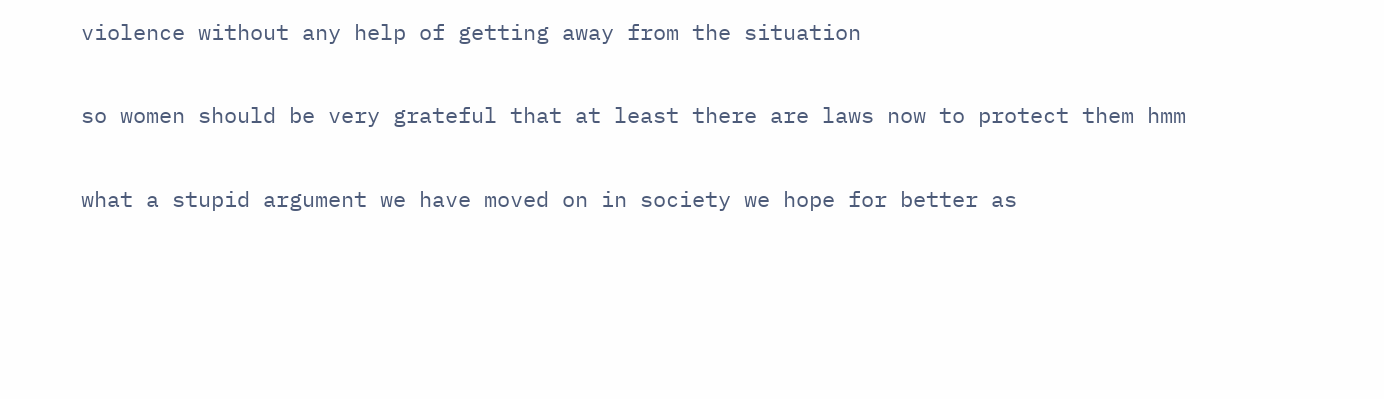violence without any help of getting away from the situation

so women should be very grateful that at least there are laws now to protect them hmm

what a stupid argument we have moved on in society we hope for better as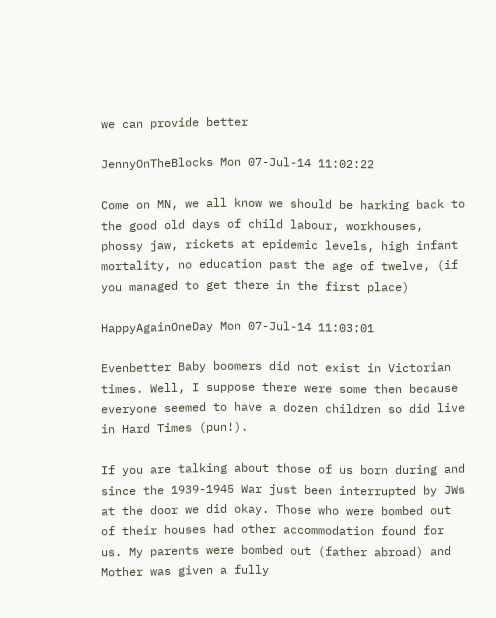we can provide better

JennyOnTheBlocks Mon 07-Jul-14 11:02:22

Come on MN, we all know we should be harking back to the good old days of child labour, workhouses, phossy jaw, rickets at epidemic levels, high infant mortality, no education past the age of twelve, (if you managed to get there in the first place)

HappyAgainOneDay Mon 07-Jul-14 11:03:01

Evenbetter Baby boomers did not exist in Victorian times. Well, I suppose there were some then because everyone seemed to have a dozen children so did live in Hard Times (pun!).

If you are talking about those of us born during and since the 1939-1945 War just been interrupted by JWs at the door we did okay. Those who were bombed out of their houses had other accommodation found for us. My parents were bombed out (father abroad) and Mother was given a fully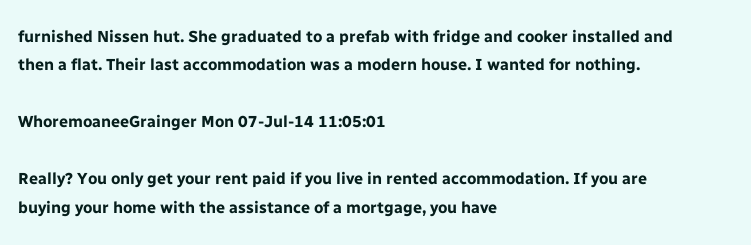furnished Nissen hut. She graduated to a prefab with fridge and cooker installed and then a flat. Their last accommodation was a modern house. I wanted for nothing.

WhoremoaneeGrainger Mon 07-Jul-14 11:05:01

Really? You only get your rent paid if you live in rented accommodation. If you are buying your home with the assistance of a mortgage, you have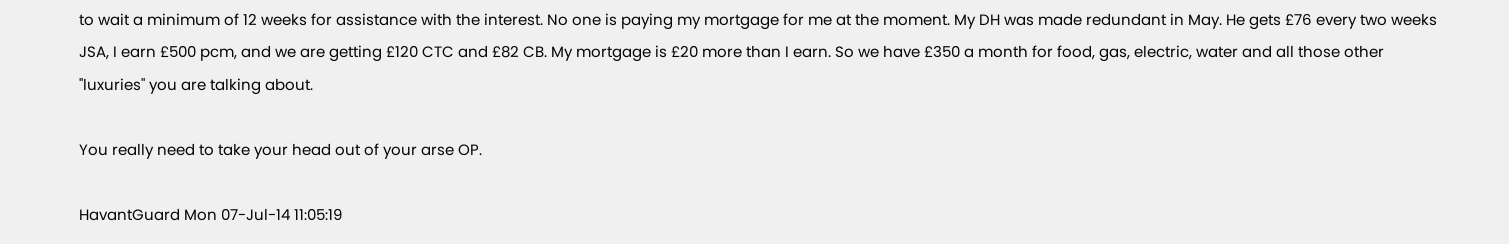to wait a minimum of 12 weeks for assistance with the interest. No one is paying my mortgage for me at the moment. My DH was made redundant in May. He gets £76 every two weeks JSA, I earn £500 pcm, and we are getting £120 CTC and £82 CB. My mortgage is £20 more than I earn. So we have £350 a month for food, gas, electric, water and all those other "luxuries" you are talking about.

You really need to take your head out of your arse OP.

HavantGuard Mon 07-Jul-14 11:05:19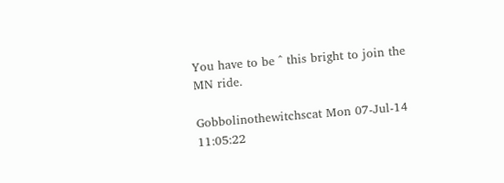You have to be ^ this bright to join the MN ride.

Gobbolinothewitchscat Mon 07-Jul-14 11:05:22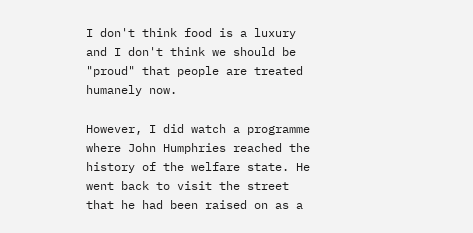I don't think food is a luxury and I don't think we should be "proud" that people are treated humanely now.

However, I did watch a programme where John Humphries reached the history of the welfare state. He went back to visit the street that he had been raised on as a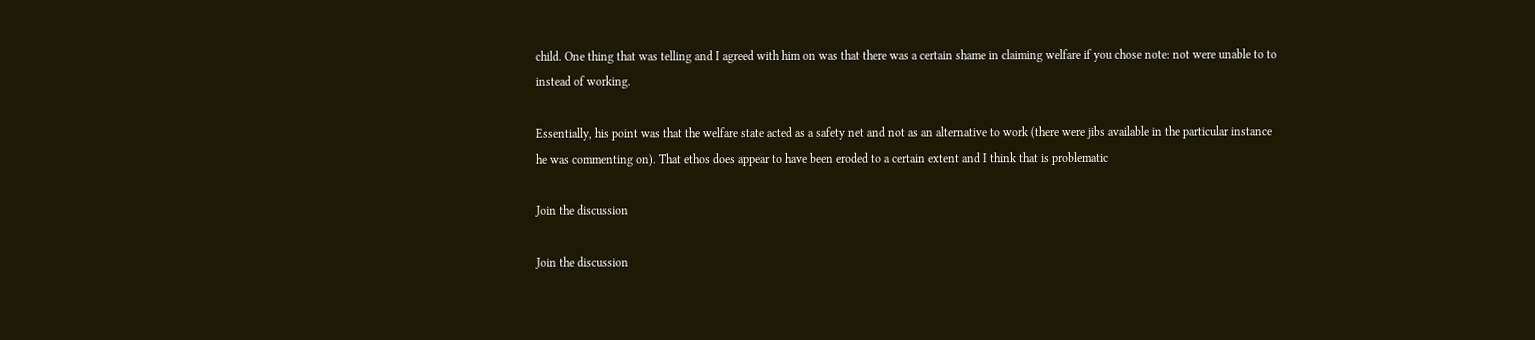child. One thing that was telling and I agreed with him on was that there was a certain shame in claiming welfare if you chose note: not were unable to to instead of working.

Essentially, his point was that the welfare state acted as a safety net and not as an alternative to work (there were jibs available in the particular instance he was commenting on). That ethos does appear to have been eroded to a certain extent and I think that is problematic

Join the discussion

Join the discussion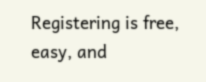Registering is free, easy, and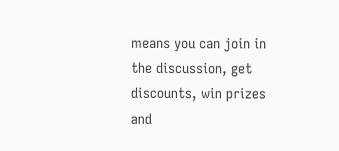means you can join in the discussion, get discounts, win prizes and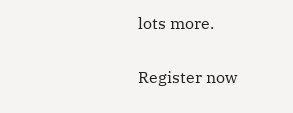lots more.

Register now